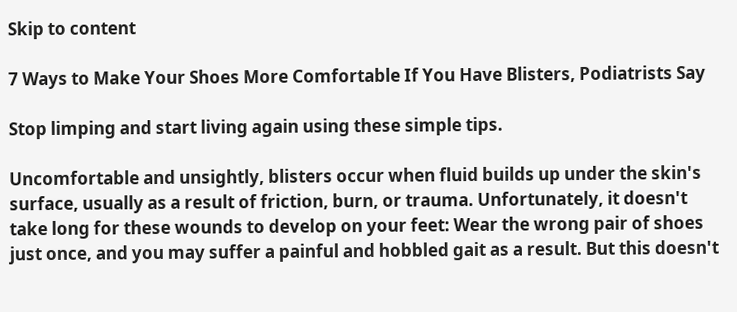Skip to content

7 Ways to Make Your Shoes More Comfortable If You Have Blisters, Podiatrists Say

Stop limping and start living again using these simple tips.

Uncomfortable and unsightly, blisters occur when fluid builds up under the skin's surface, usually as a result of friction, burn, or trauma. Unfortunately, it doesn't take long for these wounds to develop on your feet: Wear the wrong pair of shoes just once, and you may suffer a painful and hobbled gait as a result. But this doesn't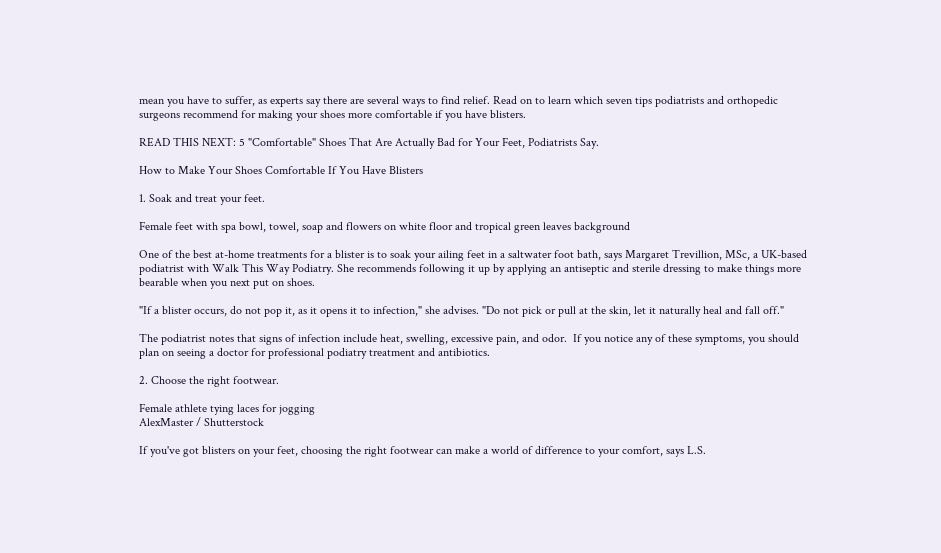mean you have to suffer, as experts say there are several ways to find relief. Read on to learn which seven tips podiatrists and orthopedic surgeons recommend for making your shoes more comfortable if you have blisters.

READ THIS NEXT: 5 "Comfortable" Shoes That Are Actually Bad for Your Feet, Podiatrists Say.

How to Make Your Shoes Comfortable If You Have Blisters

1. Soak and treat your feet.

Female feet with spa bowl, towel, soap and flowers on white floor and tropical green leaves background

One of the best at-home treatments for a blister is to soak your ailing feet in a saltwater foot bath, says Margaret Trevillion, MSc, a UK-based podiatrist with Walk This Way Podiatry. She recommends following it up by applying an antiseptic and sterile dressing to make things more bearable when you next put on shoes.

"If a blister occurs, do not pop it, as it opens it to infection," she advises. "Do not pick or pull at the skin, let it naturally heal and fall off."

The podiatrist notes that signs of infection include heat, swelling, excessive pain, and odor.  If you notice any of these symptoms, you should plan on seeing a doctor for professional podiatry treatment and antibiotics.

2. Choose the right footwear.

Female athlete tying laces for jogging
AlexMaster / Shutterstock

If you've got blisters on your feet, choosing the right footwear can make a world of difference to your comfort, says L.S.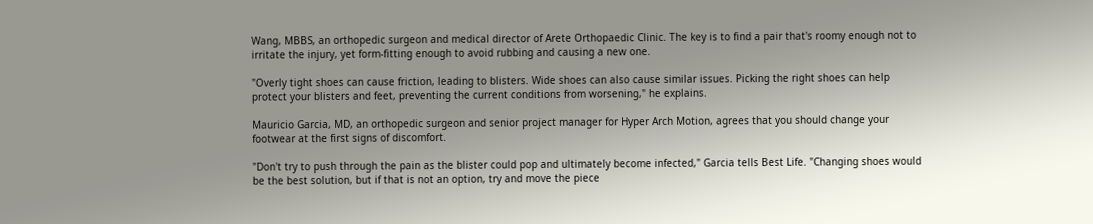Wang, MBBS, an orthopedic surgeon and medical director of Arete Orthopaedic Clinic. The key is to find a pair that's roomy enough not to irritate the injury, yet form-fitting enough to avoid rubbing and causing a new one.

"Overly tight shoes can cause friction, leading to blisters. Wide shoes can also cause similar issues. Picking the right shoes can help protect your blisters and feet, preventing the current conditions from worsening," he explains.

Mauricio Garcia, MD, an orthopedic surgeon and senior project manager for Hyper Arch Motion, agrees that you should change your footwear at the first signs of discomfort.

"Don't try to push through the pain as the blister could pop and ultimately become infected," Garcia tells Best Life. "Changing shoes would be the best solution, but if that is not an option, try and move the piece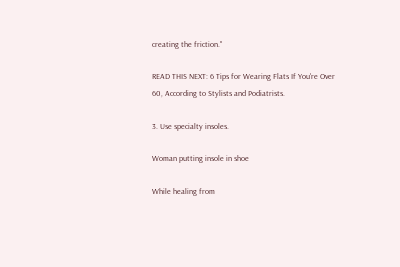creating the friction."

READ THIS NEXT: 6 Tips for Wearing Flats If You're Over 60, According to Stylists and Podiatrists.

3. Use specialty insoles.

Woman putting insole in shoe

While healing from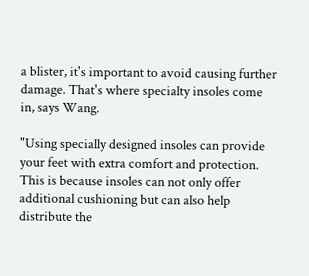a blister, it's important to avoid causing further damage. That's where specialty insoles come in, says Wang.

"Using specially designed insoles can provide your feet with extra comfort and protection. This is because insoles can not only offer additional cushioning but can also help distribute the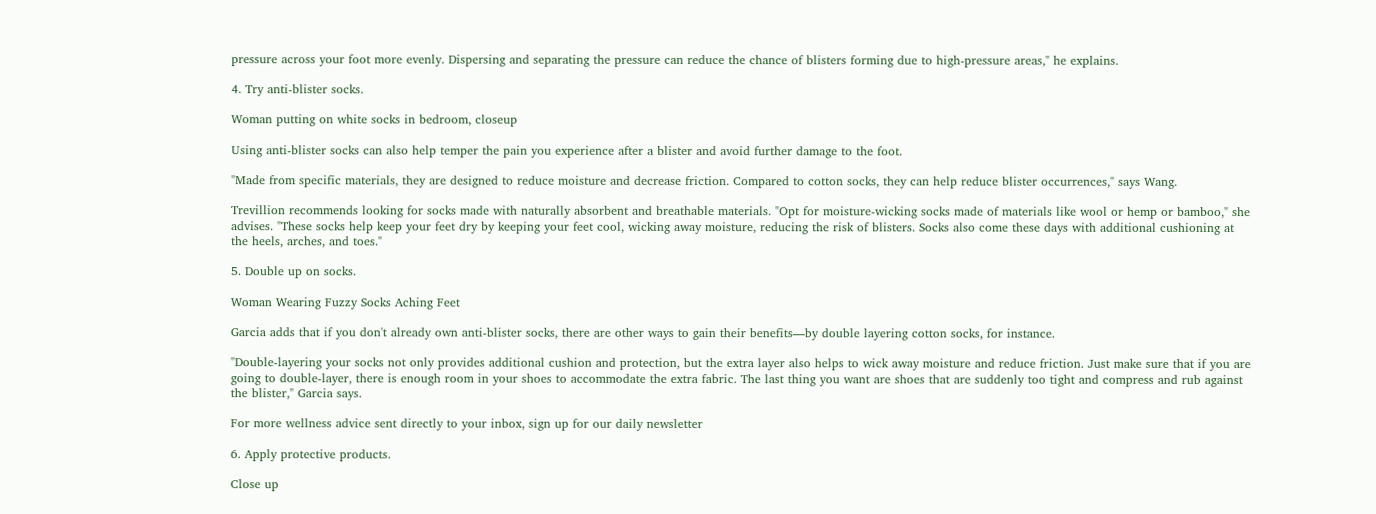pressure across your foot more evenly. Dispersing and separating the pressure can reduce the chance of blisters forming due to high-pressure areas," he explains.

4. Try anti-blister socks.

Woman putting on white socks in bedroom, closeup

Using anti-blister socks can also help temper the pain you experience after a blister and avoid further damage to the foot.

"Made from specific materials, they are designed to reduce moisture and decrease friction. Compared to cotton socks, they can help reduce blister occurrences," says Wang.

Trevillion recommends looking for socks made with naturally absorbent and breathable materials. "Opt for moisture-wicking socks made of materials like wool or hemp or bamboo," she advises. "These socks help keep your feet dry by keeping your feet cool, wicking away moisture, reducing the risk of blisters. Socks also come these days with additional cushioning at the heels, arches, and toes."

5. Double up on socks.

Woman Wearing Fuzzy Socks Aching Feet

Garcia adds that if you don't already own anti-blister socks, there are other ways to gain their benefits—by double layering cotton socks, for instance.

"Double-layering your socks not only provides additional cushion and protection, but the extra layer also helps to wick away moisture and reduce friction. Just make sure that if you are going to double-layer, there is enough room in your shoes to accommodate the extra fabric. The last thing you want are shoes that are suddenly too tight and compress and rub against the blister," Garcia says.

For more wellness advice sent directly to your inbox, sign up for our daily newsletter

6. Apply protective products.

Close up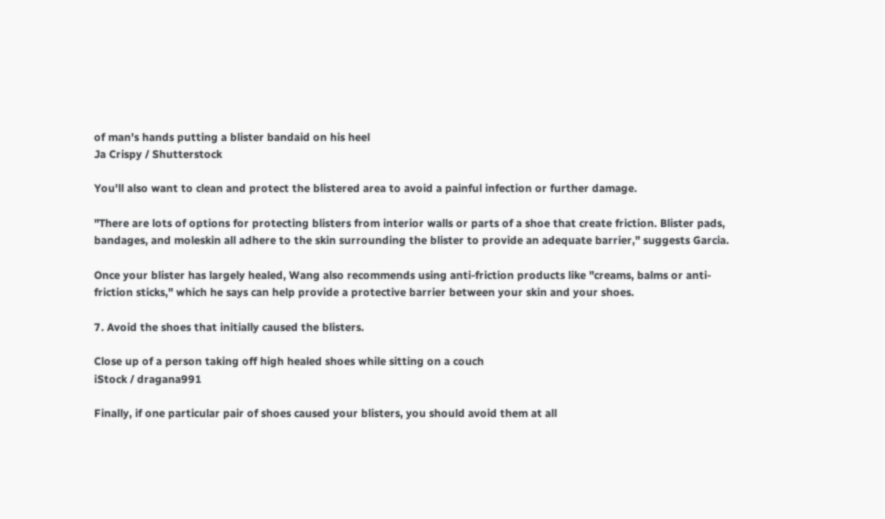of man's hands putting a blister bandaid on his heel
Ja Crispy / Shutterstock

You'll also want to clean and protect the blistered area to avoid a painful infection or further damage.

"There are lots of options for protecting blisters from interior walls or parts of a shoe that create friction. Blister pads, bandages, and moleskin all adhere to the skin surrounding the blister to provide an adequate barrier," suggests Garcia.

Once your blister has largely healed, Wang also recommends using anti-friction products like "creams, balms or anti-friction sticks," which he says can help provide a protective barrier between your skin and your shoes.

7. Avoid the shoes that initially caused the blisters.

Close up of a person taking off high healed shoes while sitting on a couch
iStock / dragana991

Finally, if one particular pair of shoes caused your blisters, you should avoid them at all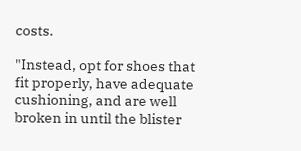costs.

"Instead, opt for shoes that fit properly, have adequate cushioning, and are well broken in until the blister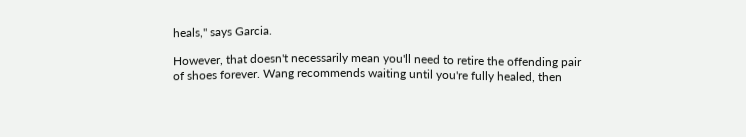heals," says Garcia.

However, that doesn't necessarily mean you'll need to retire the offending pair of shoes forever. Wang recommends waiting until you're fully healed, then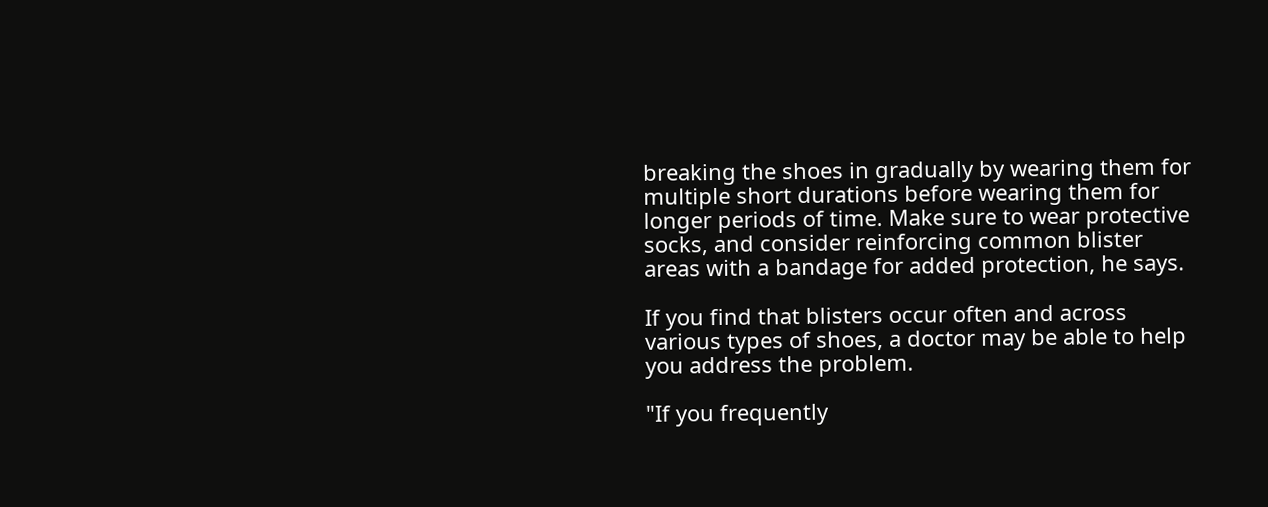breaking the shoes in gradually by wearing them for multiple short durations before wearing them for longer periods of time. Make sure to wear protective socks, and consider reinforcing common blister areas with a bandage for added protection, he says.

If you find that blisters occur often and across various types of shoes, a doctor may be able to help you address the problem.

"If you frequently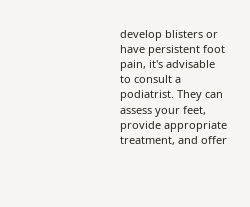develop blisters or have persistent foot pain, it's advisable to consult a podiatrist. They can assess your feet, provide appropriate treatment, and offer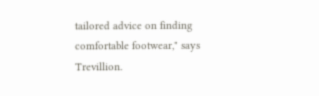tailored advice on finding comfortable footwear," says Trevillion.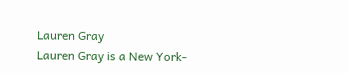Lauren Gray
Lauren Gray is a New York-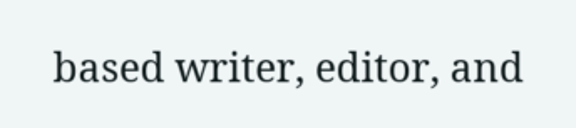based writer, editor, and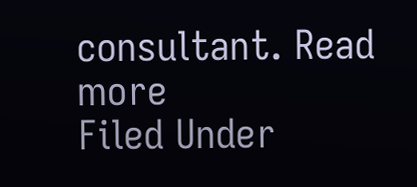consultant. Read more
Filed Under